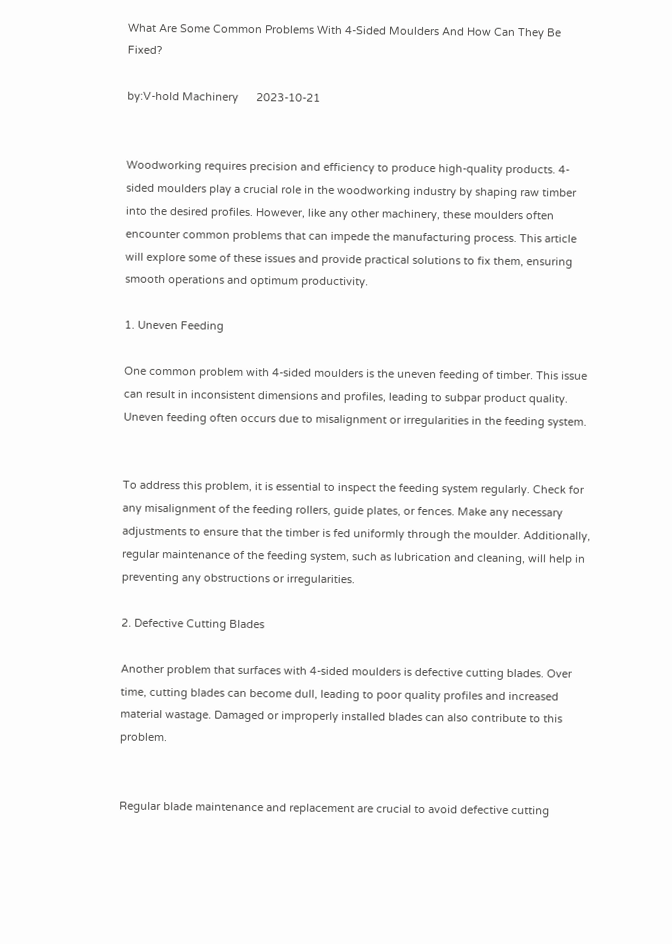What Are Some Common Problems With 4-Sided Moulders And How Can They Be Fixed?

by:V-hold Machinery      2023-10-21


Woodworking requires precision and efficiency to produce high-quality products. 4-sided moulders play a crucial role in the woodworking industry by shaping raw timber into the desired profiles. However, like any other machinery, these moulders often encounter common problems that can impede the manufacturing process. This article will explore some of these issues and provide practical solutions to fix them, ensuring smooth operations and optimum productivity.

1. Uneven Feeding

One common problem with 4-sided moulders is the uneven feeding of timber. This issue can result in inconsistent dimensions and profiles, leading to subpar product quality. Uneven feeding often occurs due to misalignment or irregularities in the feeding system.


To address this problem, it is essential to inspect the feeding system regularly. Check for any misalignment of the feeding rollers, guide plates, or fences. Make any necessary adjustments to ensure that the timber is fed uniformly through the moulder. Additionally, regular maintenance of the feeding system, such as lubrication and cleaning, will help in preventing any obstructions or irregularities.

2. Defective Cutting Blades

Another problem that surfaces with 4-sided moulders is defective cutting blades. Over time, cutting blades can become dull, leading to poor quality profiles and increased material wastage. Damaged or improperly installed blades can also contribute to this problem.


Regular blade maintenance and replacement are crucial to avoid defective cutting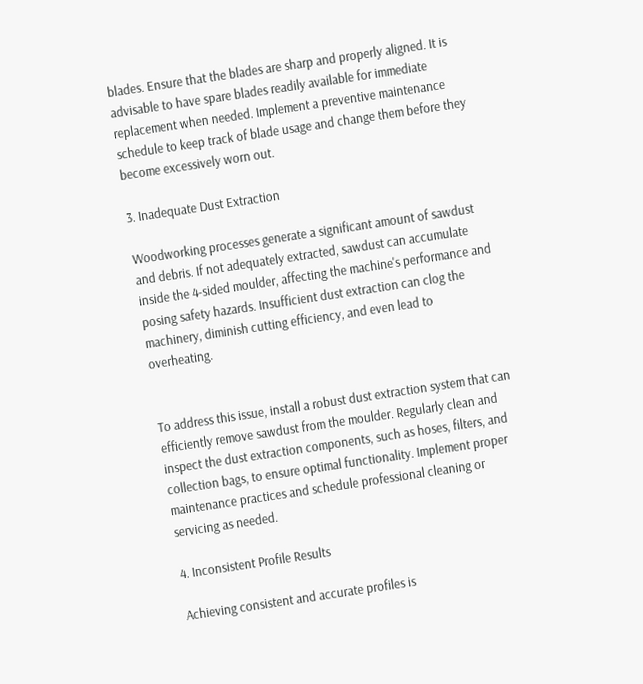blades. Ensure that the blades are sharp and properly aligned. It is advisable to have spare blades readily available for immediate replacement when needed. Implement a preventive maintenance schedule to keep track of blade usage and change them before they become excessively worn out.

3. Inadequate Dust Extraction

Woodworking processes generate a significant amount of sawdust and debris. If not adequately extracted, sawdust can accumulate inside the 4-sided moulder, affecting the machine's performance and posing safety hazards. Insufficient dust extraction can clog the machinery, diminish cutting efficiency, and even lead to overheating.


To address this issue, install a robust dust extraction system that can efficiently remove sawdust from the moulder. Regularly clean and inspect the dust extraction components, such as hoses, filters, and collection bags, to ensure optimal functionality. Implement proper maintenance practices and schedule professional cleaning or servicing as needed.

4. Inconsistent Profile Results

Achieving consistent and accurate profiles is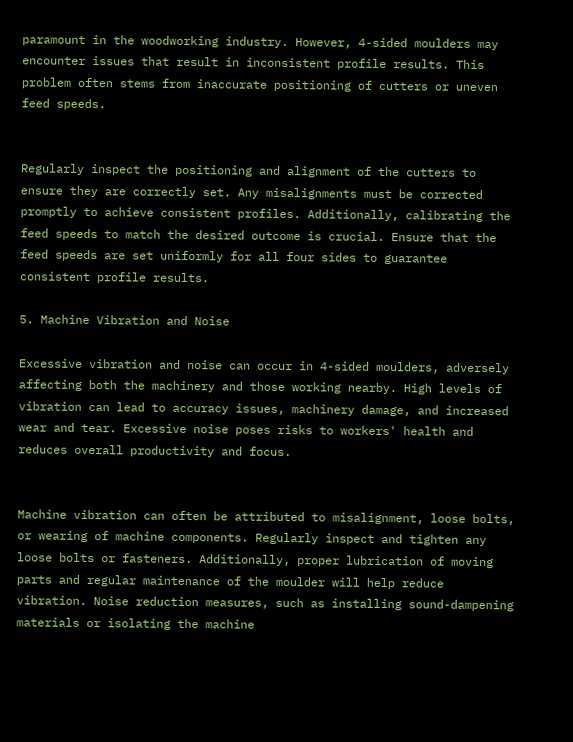paramount in the woodworking industry. However, 4-sided moulders may encounter issues that result in inconsistent profile results. This problem often stems from inaccurate positioning of cutters or uneven feed speeds.


Regularly inspect the positioning and alignment of the cutters to ensure they are correctly set. Any misalignments must be corrected promptly to achieve consistent profiles. Additionally, calibrating the feed speeds to match the desired outcome is crucial. Ensure that the feed speeds are set uniformly for all four sides to guarantee consistent profile results.

5. Machine Vibration and Noise

Excessive vibration and noise can occur in 4-sided moulders, adversely affecting both the machinery and those working nearby. High levels of vibration can lead to accuracy issues, machinery damage, and increased wear and tear. Excessive noise poses risks to workers' health and reduces overall productivity and focus.


Machine vibration can often be attributed to misalignment, loose bolts, or wearing of machine components. Regularly inspect and tighten any loose bolts or fasteners. Additionally, proper lubrication of moving parts and regular maintenance of the moulder will help reduce vibration. Noise reduction measures, such as installing sound-dampening materials or isolating the machine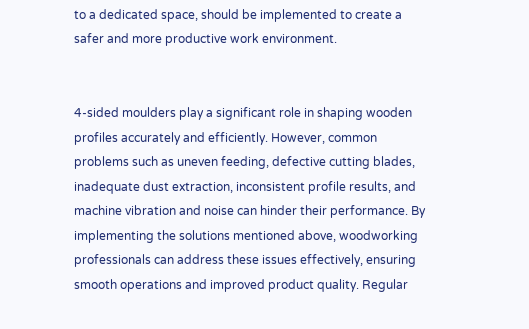to a dedicated space, should be implemented to create a safer and more productive work environment.


4-sided moulders play a significant role in shaping wooden profiles accurately and efficiently. However, common problems such as uneven feeding, defective cutting blades, inadequate dust extraction, inconsistent profile results, and machine vibration and noise can hinder their performance. By implementing the solutions mentioned above, woodworking professionals can address these issues effectively, ensuring smooth operations and improved product quality. Regular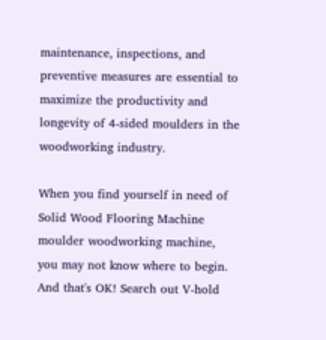maintenance, inspections, and preventive measures are essential to maximize the productivity and longevity of 4-sided moulders in the woodworking industry.

When you find yourself in need of Solid Wood Flooring Machine moulder woodworking machine, you may not know where to begin. And that's OK! Search out V-hold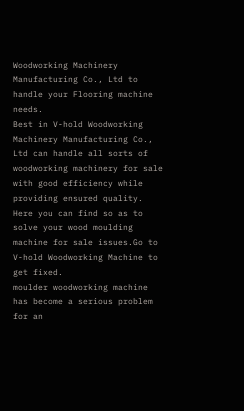Woodworking Machinery Manufacturing Co., Ltd to handle your Flooring machine needs.
Best in V-hold Woodworking Machinery Manufacturing Co., Ltd can handle all sorts of woodworking machinery for sale with good efficiency while providing ensured quality. Here you can find so as to solve your wood moulding machine for sale issues.Go to V-hold Woodworking Machine to get fixed.
moulder woodworking machine has become a serious problem for an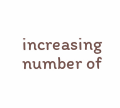increasing number of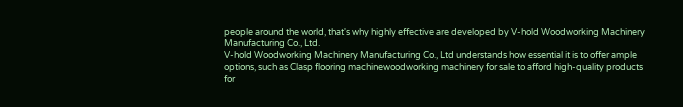people around the world, that's why highly effective are developed by V-hold Woodworking Machinery Manufacturing Co., Ltd.
V-hold Woodworking Machinery Manufacturing Co., Ltd understands how essential it is to offer ample options, such as Clasp flooring machinewoodworking machinery for sale to afford high-quality products for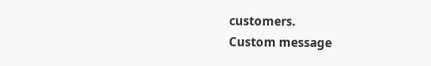customers.
Custom message